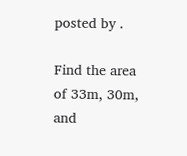posted by .

Find the area of 33m, 30m, and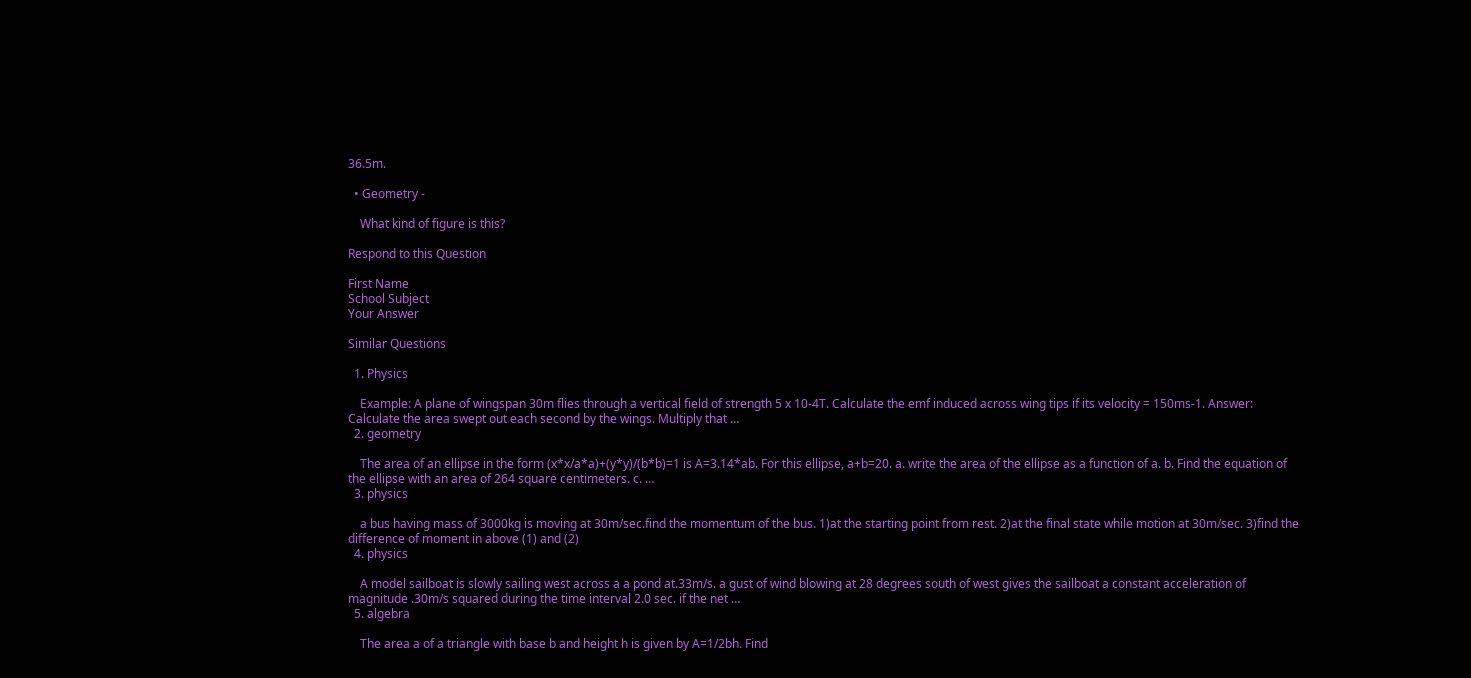36.5m.

  • Geometry -

    What kind of figure is this?

Respond to this Question

First Name
School Subject
Your Answer

Similar Questions

  1. Physics

    Example: A plane of wingspan 30m flies through a vertical field of strength 5 x 10-4T. Calculate the emf induced across wing tips if its velocity = 150ms-1. Answer: Calculate the area swept out each second by the wings. Multiply that …
  2. geometry

    The area of an ellipse in the form (x*x/a*a)+(y*y)/(b*b)=1 is A=3.14*ab. For this ellipse, a+b=20. a. write the area of the ellipse as a function of a. b. Find the equation of the ellipse with an area of 264 square centimeters. c. …
  3. physics

    a bus having mass of 3000kg is moving at 30m/sec.find the momentum of the bus. 1)at the starting point from rest. 2)at the final state while motion at 30m/sec. 3)find the difference of moment in above (1) and (2)
  4. physics

    A model sailboat is slowly sailing west across a a pond at.33m/s. a gust of wind blowing at 28 degrees south of west gives the sailboat a constant acceleration of magnitude .30m/s squared during the time interval 2.0 sec. if the net …
  5. algebra

    The area a of a triangle with base b and height h is given by A=1/2bh. Find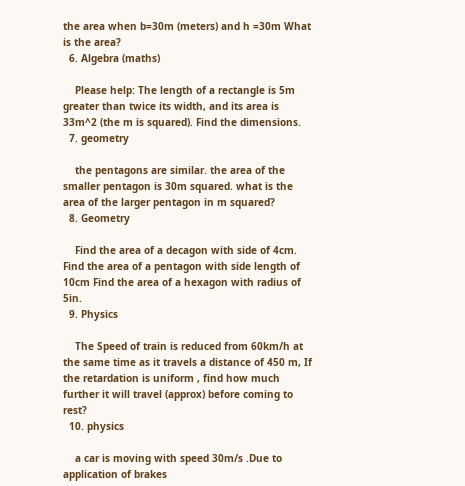the area when b=30m (meters) and h =30m What is the area?
  6. Algebra (maths)

    Please help: The length of a rectangle is 5m greater than twice its width, and its area is 33m^2 (the m is squared). Find the dimensions.
  7. geometry

    the pentagons are similar. the area of the smaller pentagon is 30m squared. what is the area of the larger pentagon in m squared?
  8. Geometry

    Find the area of a decagon with side of 4cm. Find the area of a pentagon with side length of 10cm Find the area of a hexagon with radius of 5in.
  9. Physics

    The Speed of train is reduced from 60km/h at the same time as it travels a distance of 450 m, If the retardation is uniform , find how much further it will travel (approx) before coming to rest?
  10. physics

    a car is moving with speed 30m/s .Due to application of brakes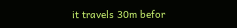it travels 30m befor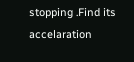stopping .Find its accelaration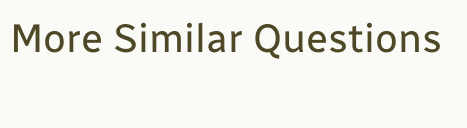More Similar Questions